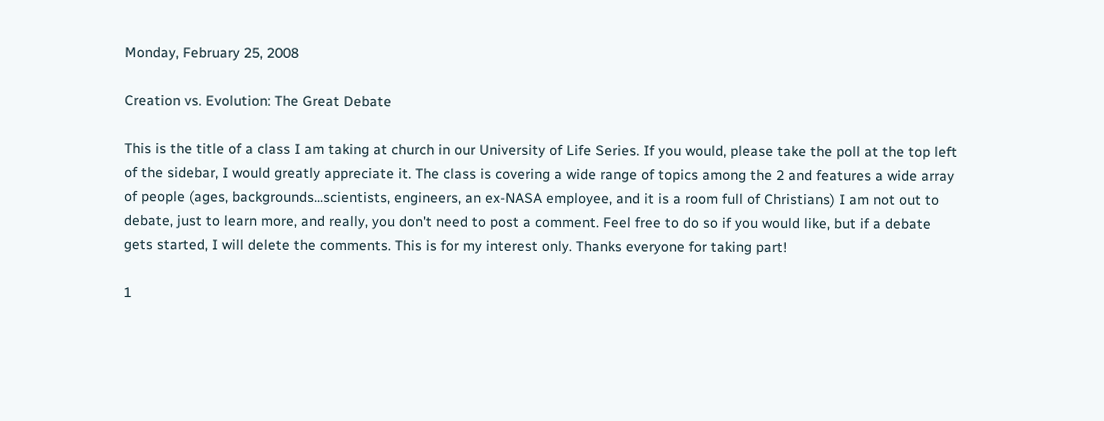Monday, February 25, 2008

Creation vs. Evolution: The Great Debate

This is the title of a class I am taking at church in our University of Life Series. If you would, please take the poll at the top left of the sidebar, I would greatly appreciate it. The class is covering a wide range of topics among the 2 and features a wide array of people (ages, backgrounds...scientists, engineers, an ex-NASA employee, and it is a room full of Christians) I am not out to debate, just to learn more, and really, you don't need to post a comment. Feel free to do so if you would like, but if a debate gets started, I will delete the comments. This is for my interest only. Thanks everyone for taking part!

1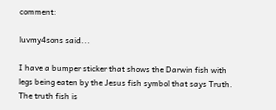comment:

luvmy4sons said...

I have a bumper sticker that shows the Darwin fish with legs being eaten by the Jesus fish symbol that says Truth. The truth fish is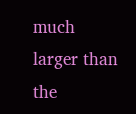much larger than the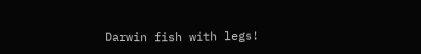Darwin fish with legs!